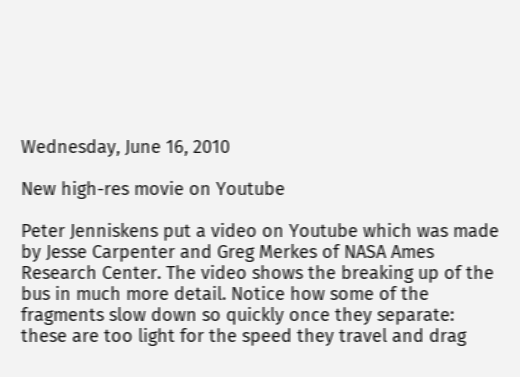Wednesday, June 16, 2010

New high-res movie on Youtube

Peter Jenniskens put a video on Youtube which was made by Jesse Carpenter and Greg Merkes of NASA Ames Research Center. The video shows the breaking up of the bus in much more detail. Notice how some of the fragments slow down so quickly once they separate: these are too light for the speed they travel and drag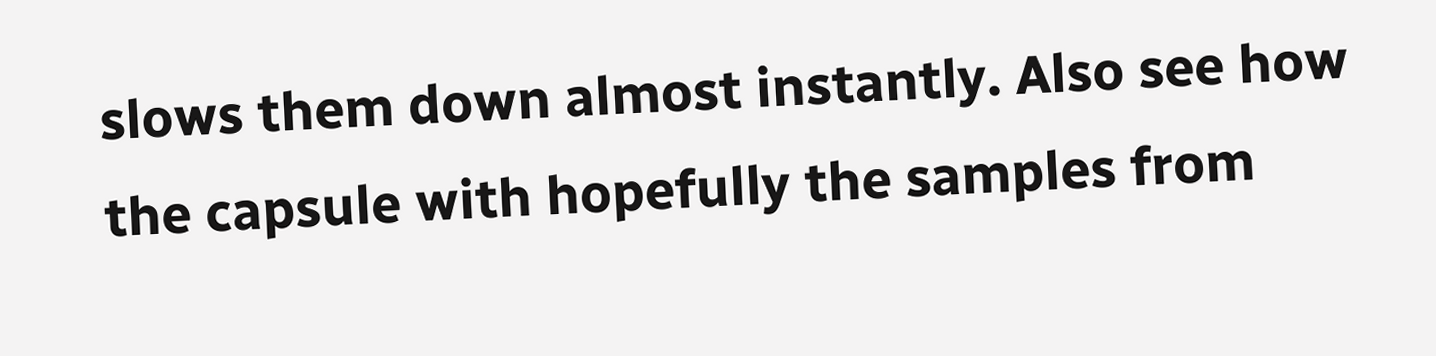slows them down almost instantly. Also see how the capsule with hopefully the samples from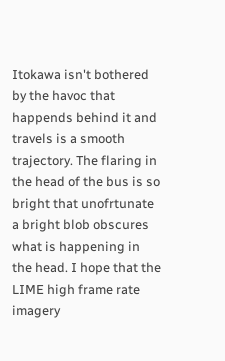Itokawa isn't bothered by the havoc that happends behind it and travels is a smooth trajectory. The flaring in the head of the bus is so bright that unofrtunate a bright blob obscures what is happening in the head. I hope that the LIME high frame rate imagery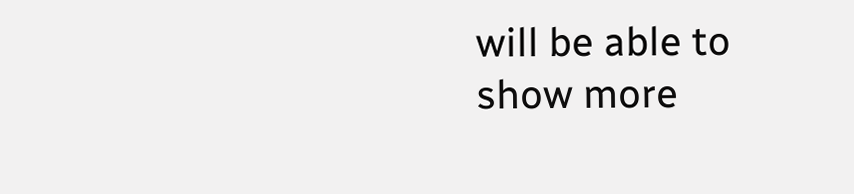will be able to show more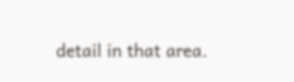detail in that area.